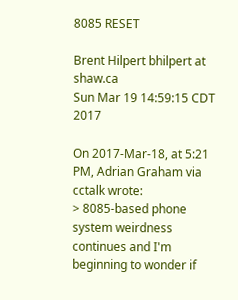8085 RESET

Brent Hilpert bhilpert at shaw.ca
Sun Mar 19 14:59:15 CDT 2017

On 2017-Mar-18, at 5:21 PM, Adrian Graham via cctalk wrote:
> 8085-based phone system weirdness continues and I'm beginning to wonder if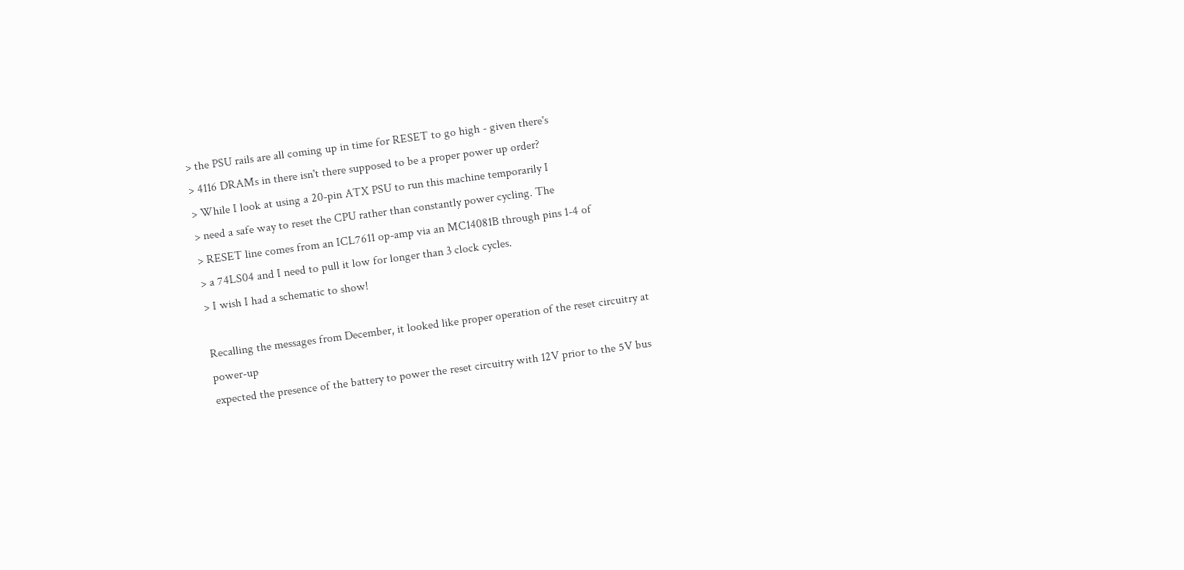> the PSU rails are all coming up in time for RESET to go high - given there's
> 4116 DRAMs in there isn't there supposed to be a proper power up order?
> While I look at using a 20-pin ATX PSU to run this machine temporarily I
> need a safe way to reset the CPU rather than constantly power cycling. The
> RESET line comes from an ICL7611 op-amp via an MC14081B through pins 1-4 of
> a 74LS04 and I need to pull it low for longer than 3 clock cycles.
> I wish I had a schematic to show!

Recalling the messages from December, it looked like proper operation of the reset circuitry at power-up
expected the presence of the battery to power the reset circuitry with 12V prior to the 5V bus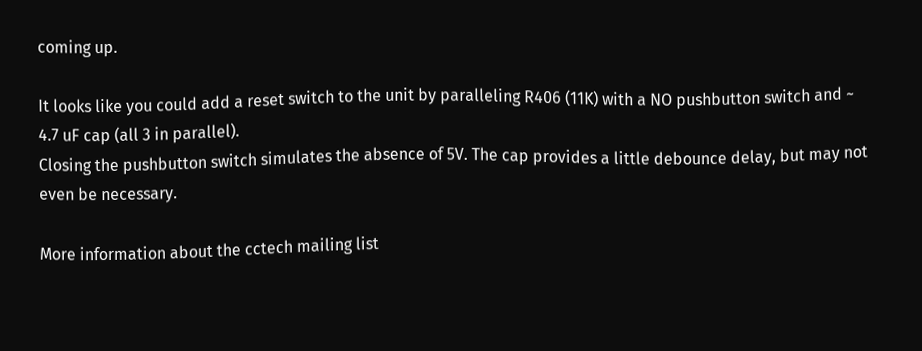coming up.

It looks like you could add a reset switch to the unit by paralleling R406 (11K) with a NO pushbutton switch and ~ 4.7 uF cap (all 3 in parallel).
Closing the pushbutton switch simulates the absence of 5V. The cap provides a little debounce delay, but may not even be necessary.

More information about the cctech mailing list